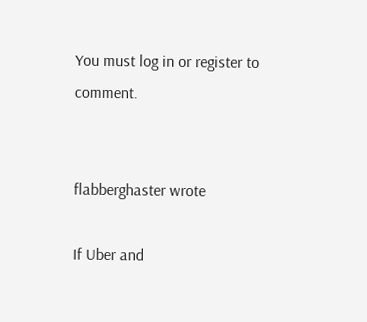You must log in or register to comment.


flabberghaster wrote

If Uber and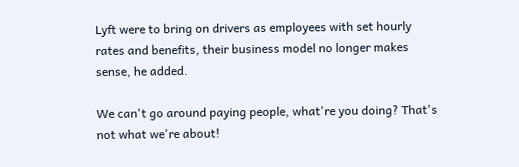Lyft were to bring on drivers as employees with set hourly rates and benefits, their business model no longer makes sense, he added.

We can't go around paying people, what're you doing? That's not what we're about!